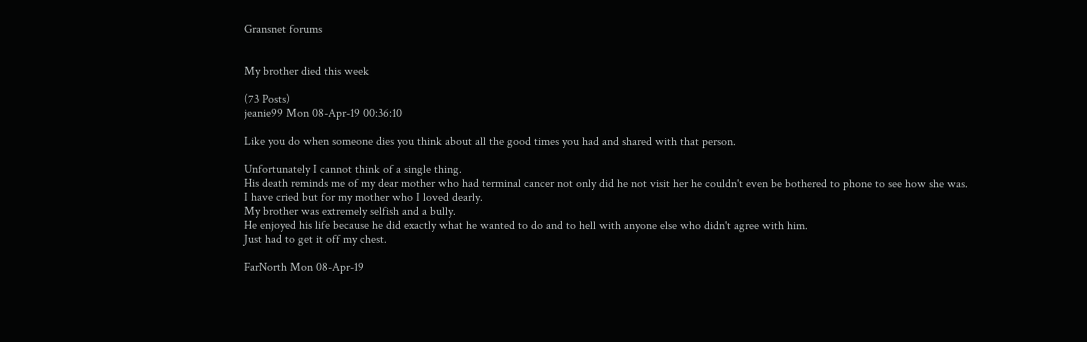Gransnet forums


My brother died this week

(73 Posts)
jeanie99 Mon 08-Apr-19 00:36:10

Like you do when someone dies you think about all the good times you had and shared with that person.

Unfortunately I cannot think of a single thing.
His death reminds me of my dear mother who had terminal cancer not only did he not visit her he couldn't even be bothered to phone to see how she was.
I have cried but for my mother who I loved dearly.
My brother was extremely selfish and a bully.
He enjoyed his life because he did exactly what he wanted to do and to hell with anyone else who didn't agree with him.
Just had to get it off my chest.

FarNorth Mon 08-Apr-19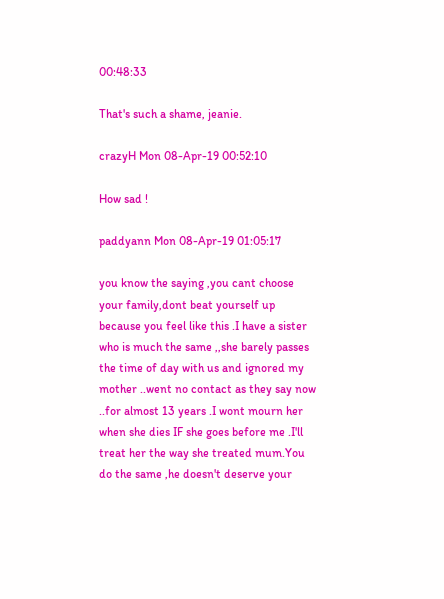00:48:33

That's such a shame, jeanie.

crazyH Mon 08-Apr-19 00:52:10

How sad !

paddyann Mon 08-Apr-19 01:05:17

you know the saying ,you cant choose your family,dont beat yourself up because you feel like this .I have a sister who is much the same ,,she barely passes the time of day with us and ignored my mother ..went no contact as they say now ..for almost 13 years .I wont mourn her when she dies IF she goes before me .I'll treat her the way she treated mum.You do the same ,he doesn't deserve your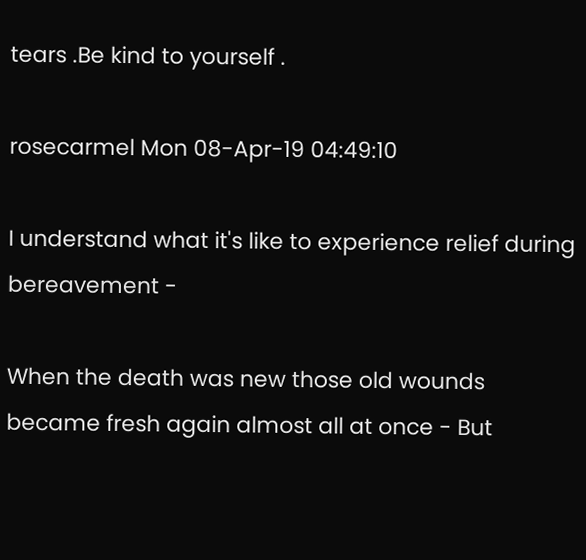tears .Be kind to yourself .

rosecarmel Mon 08-Apr-19 04:49:10

I understand what it's like to experience relief during bereavement -

When the death was new those old wounds became fresh again almost all at once - But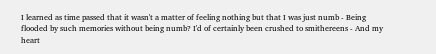I learned as time passed that it wasn't a matter of feeling nothing but that I was just numb - Being flooded by such memories without being numb? I'd of certainly been crushed to smithereens - And my heart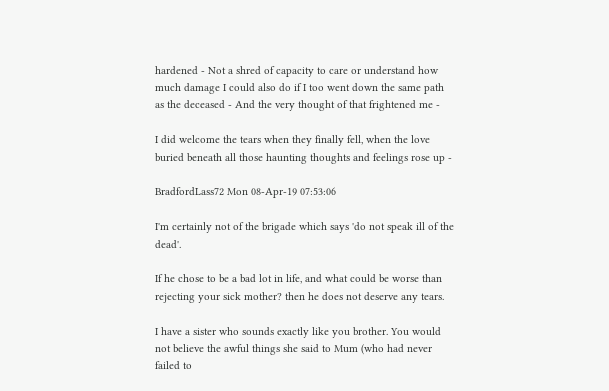hardened - Not a shred of capacity to care or understand how much damage I could also do if I too went down the same path as the deceased - And the very thought of that frightened me -

I did welcome the tears when they finally fell, when the love buried beneath all those haunting thoughts and feelings rose up -

BradfordLass72 Mon 08-Apr-19 07:53:06

I'm certainly not of the brigade which says 'do not speak ill of the dead'.

If he chose to be a bad lot in life, and what could be worse than rejecting your sick mother? then he does not deserve any tears.

I have a sister who sounds exactly like you brother. You would not believe the awful things she said to Mum (who had never failed to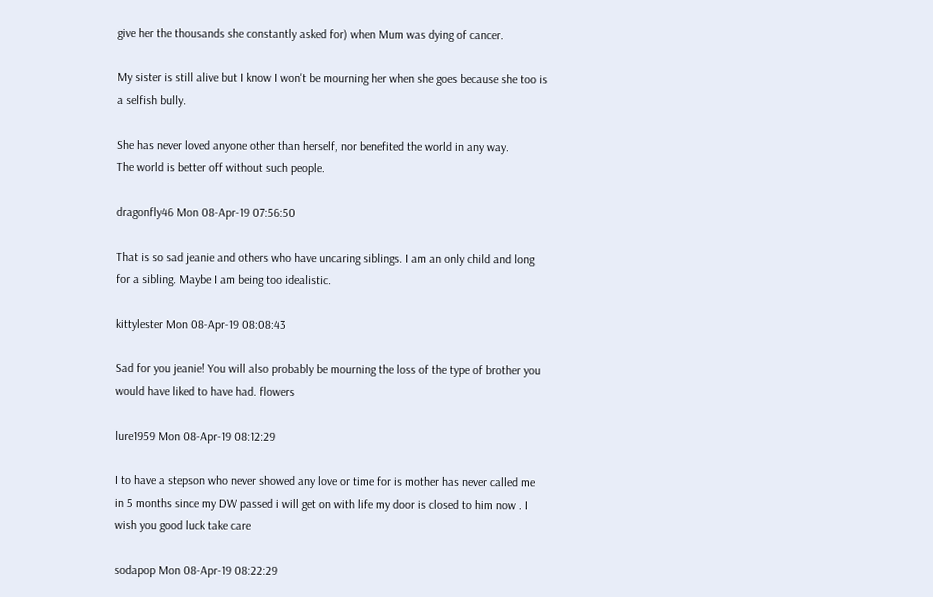give her the thousands she constantly asked for) when Mum was dying of cancer.

My sister is still alive but I know I won't be mourning her when she goes because she too is a selfish bully.

She has never loved anyone other than herself, nor benefited the world in any way.
The world is better off without such people.

dragonfly46 Mon 08-Apr-19 07:56:50

That is so sad jeanie and others who have uncaring siblings. I am an only child and long for a sibling. Maybe I am being too idealistic.

kittylester Mon 08-Apr-19 08:08:43

Sad for you jeanie! You will also probably be mourning the loss of the type of brother you would have liked to have had. flowers

lure1959 Mon 08-Apr-19 08:12:29

I to have a stepson who never showed any love or time for is mother has never called me in 5 months since my DW passed i will get on with life my door is closed to him now . I wish you good luck take care

sodapop Mon 08-Apr-19 08:22:29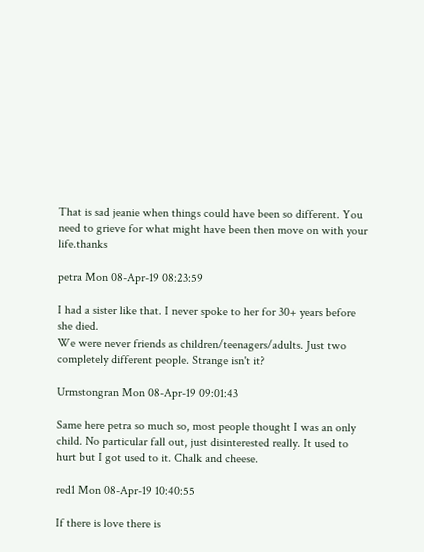That is sad jeanie when things could have been so different. You need to grieve for what might have been then move on with your life.thanks

petra Mon 08-Apr-19 08:23:59

I had a sister like that. I never spoke to her for 30+ years before she died.
We were never friends as children/teenagers/adults. Just two completely different people. Strange isn't it?

Urmstongran Mon 08-Apr-19 09:01:43

Same here petra so much so, most people thought I was an only child. No particular fall out, just disinterested really. It used to hurt but I got used to it. Chalk and cheese.

red1 Mon 08-Apr-19 10:40:55

If there is love there is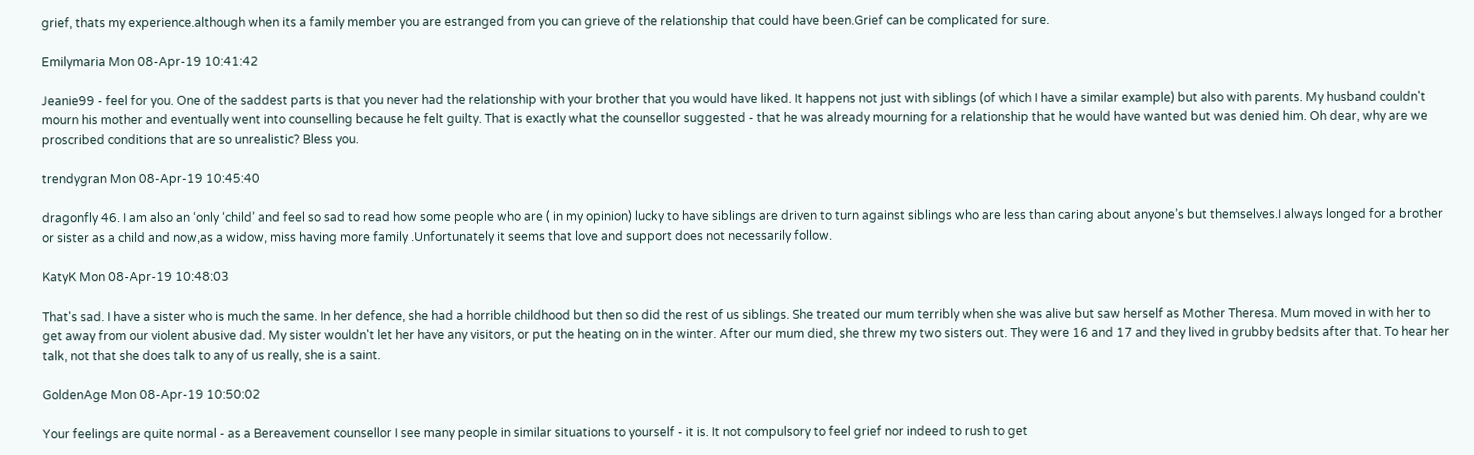grief, thats my experience.although when its a family member you are estranged from you can grieve of the relationship that could have been.Grief can be complicated for sure.

Emilymaria Mon 08-Apr-19 10:41:42

Jeanie99 - feel for you. One of the saddest parts is that you never had the relationship with your brother that you would have liked. It happens not just with siblings (of which I have a similar example) but also with parents. My husband couldn't mourn his mother and eventually went into counselling because he felt guilty. That is exactly what the counsellor suggested - that he was already mourning for a relationship that he would have wanted but was denied him. Oh dear, why are we proscribed conditions that are so unrealistic? Bless you.

trendygran Mon 08-Apr-19 10:45:40

dragonfly 46. I am also an ‘only ‘child’ and feel so sad to read how some people who are ( in my opinion) lucky to have siblings are driven to turn against siblings who are less than caring about anyone’s but themselves.I always longed for a brother or sister as a child and now,as a widow, miss having more family .Unfortunately it seems that love and support does not necessarily follow.

KatyK Mon 08-Apr-19 10:48:03

That's sad. I have a sister who is much the same. In her defence, she had a horrible childhood but then so did the rest of us siblings. She treated our mum terribly when she was alive but saw herself as Mother Theresa. Mum moved in with her to get away from our violent abusive dad. My sister wouldn't let her have any visitors, or put the heating on in the winter. After our mum died, she threw my two sisters out. They were 16 and 17 and they lived in grubby bedsits after that. To hear her talk, not that she does talk to any of us really, she is a saint.

GoldenAge Mon 08-Apr-19 10:50:02

Your feelings are quite normal - as a Bereavement counsellor I see many people in similar situations to yourself - it is. It not compulsory to feel grief nor indeed to rush to get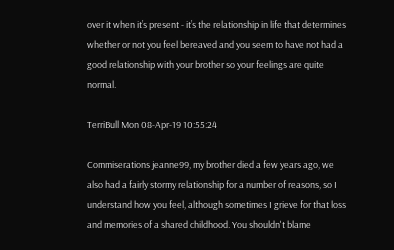over it when it’s present - it’s the relationship in life that determines whether or not you feel bereaved and you seem to have not had a good relationship with your brother so your feelings are quite normal.

TerriBull Mon 08-Apr-19 10:55:24

Commiserations jeanne99, my brother died a few years ago, we also had a fairly stormy relationship for a number of reasons, so I understand how you feel, although sometimes I grieve for that loss and memories of a shared childhood. You shouldn't blame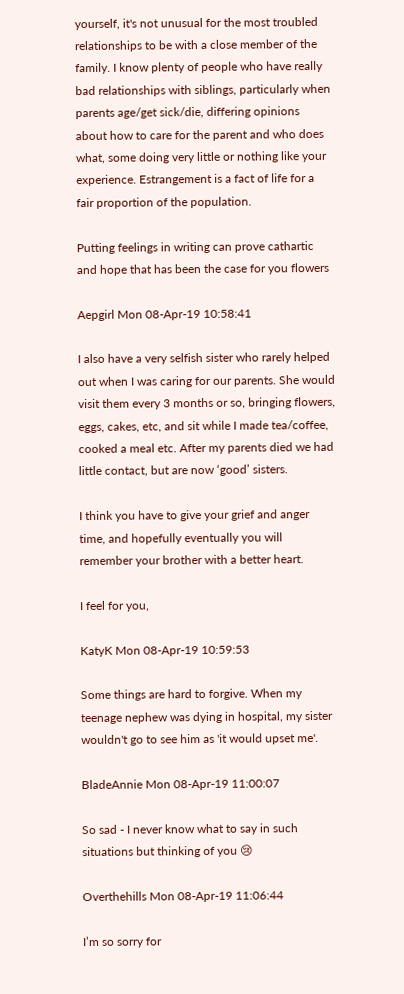yourself, it's not unusual for the most troubled relationships to be with a close member of the family. I know plenty of people who have really bad relationships with siblings, particularly when parents age/get sick/die, differing opinions about how to care for the parent and who does what, some doing very little or nothing like your experience. Estrangement is a fact of life for a fair proportion of the population.

Putting feelings in writing can prove cathartic and hope that has been the case for you flowers

Aepgirl Mon 08-Apr-19 10:58:41

I also have a very selfish sister who rarely helped out when I was caring for our parents. She would visit them every 3 months or so, bringing flowers, eggs, cakes, etc, and sit while I made tea/coffee, cooked a meal etc. After my parents died we had little contact, but are now ‘good’ sisters.

I think you have to give your grief and anger time, and hopefully eventually you will remember your brother with a better heart.

I feel for you,

KatyK Mon 08-Apr-19 10:59:53

Some things are hard to forgive. When my teenage nephew was dying in hospital, my sister wouldn't go to see him as 'it would upset me'.

BladeAnnie Mon 08-Apr-19 11:00:07

So sad - I never know what to say in such situations but thinking of you 😢

Overthehills Mon 08-Apr-19 11:06:44

I’m so sorry for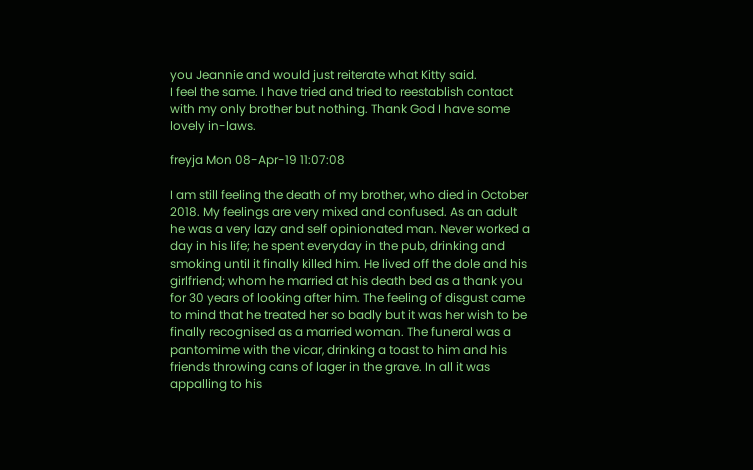you Jeannie and would just reiterate what Kitty said.
I feel the same. I have tried and tried to reestablish contact with my only brother but nothing. Thank God I have some lovely in-laws.

freyja Mon 08-Apr-19 11:07:08

I am still feeling the death of my brother, who died in October 2018. My feelings are very mixed and confused. As an adult he was a very lazy and self opinionated man. Never worked a day in his life; he spent everyday in the pub, drinking and smoking until it finally killed him. He lived off the dole and his girlfriend; whom he married at his death bed as a thank you for 30 years of looking after him. The feeling of disgust came to mind that he treated her so badly but it was her wish to be finally recognised as a married woman. The funeral was a pantomime with the vicar, drinking a toast to him and his friends throwing cans of lager in the grave. In all it was appalling to his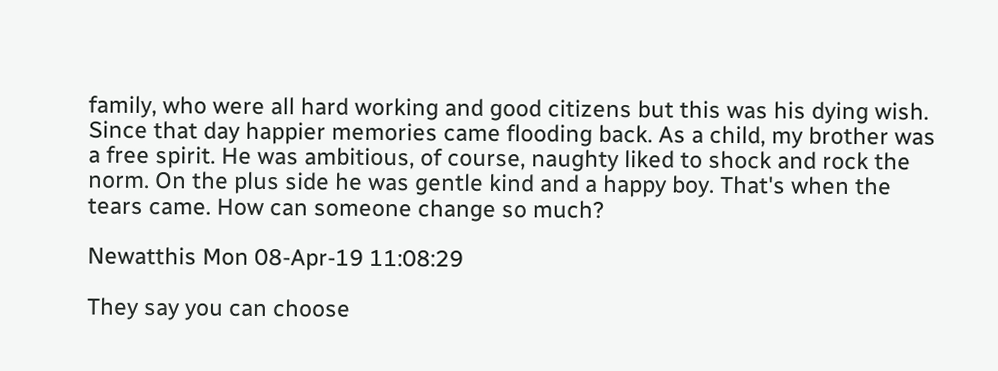family, who were all hard working and good citizens but this was his dying wish.
Since that day happier memories came flooding back. As a child, my brother was a free spirit. He was ambitious, of course, naughty liked to shock and rock the norm. On the plus side he was gentle kind and a happy boy. That's when the tears came. How can someone change so much?

Newatthis Mon 08-Apr-19 11:08:29

They say you can choose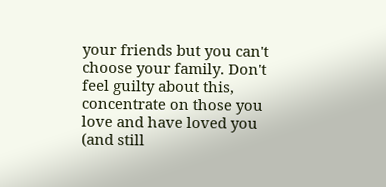your friends but you can't choose your family. Don't feel guilty about this, concentrate on those you love and have loved you (and still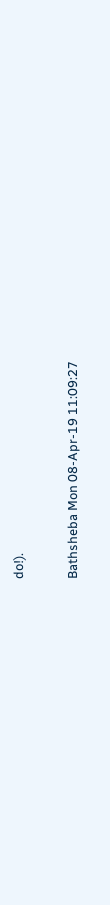do!).

Bathsheba Mon 08-Apr-19 11:09:27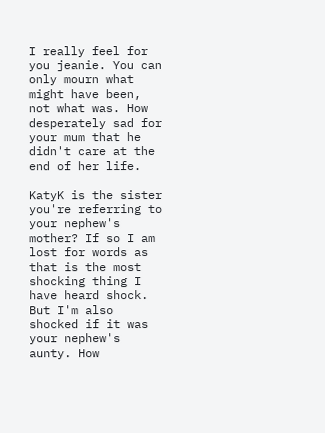I really feel for you jeanie. You can only mourn what might have been, not what was. How desperately sad for your mum that he didn't care at the end of her life.

KatyK is the sister you're referring to your nephew's mother? If so I am lost for words as that is the most shocking thing I have heard shock. But I'm also shocked if it was your nephew's aunty. How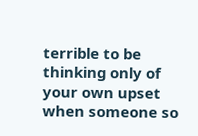terrible to be thinking only of your own upset when someone so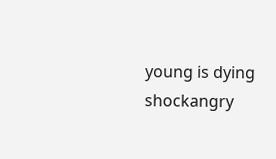young is dying shockangry